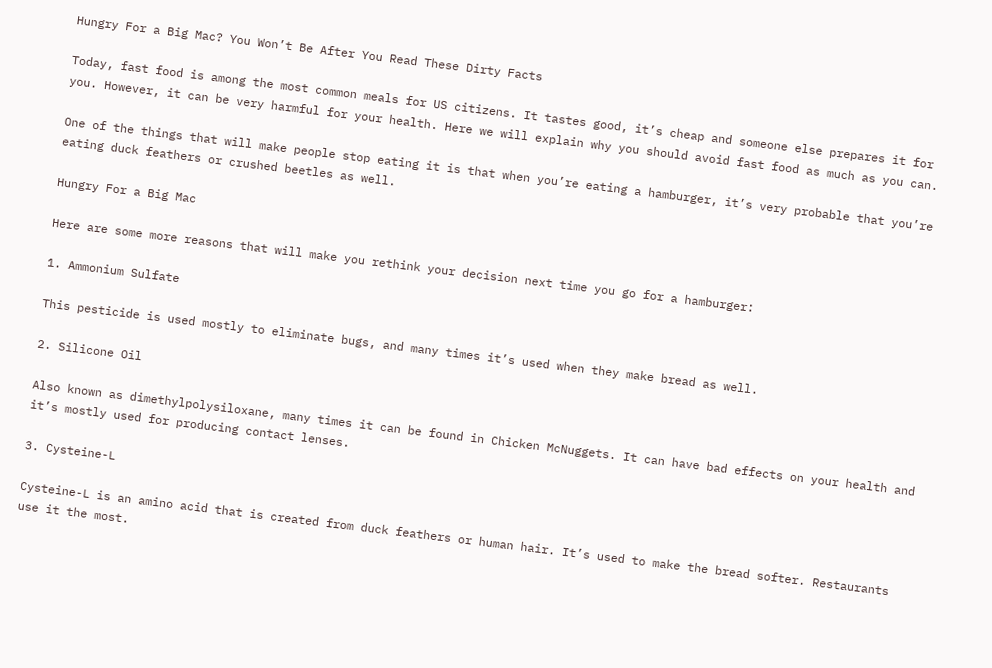Hungry For a Big Mac? You Won’t Be After You Read These Dirty Facts

Today, fast food is among the most common meals for US citizens. It tastes good, it’s cheap and someone else prepares it for you. However, it can be very harmful for your health. Here we will explain why you should avoid fast food as much as you can.

One of the things that will make people stop eating it is that when you’re eating a hamburger, it’s very probable that you’re eating duck feathers or crushed beetles as well.

Hungry For a Big Mac

Here are some more reasons that will make you rethink your decision next time you go for a hamburger:

1. Ammonium Sulfate

This pesticide is used mostly to eliminate bugs, and many times it’s used when they make bread as well.

2. Silicone Oil

Also known as dimethylpolysiloxane, many times it can be found in Chicken McNuggets. It can have bad effects on your health and it’s mostly used for producing contact lenses.

3. Cysteine-L

Cysteine-L is an amino acid that is created from duck feathers or human hair. It’s used to make the bread softer. Restaurants use it the most.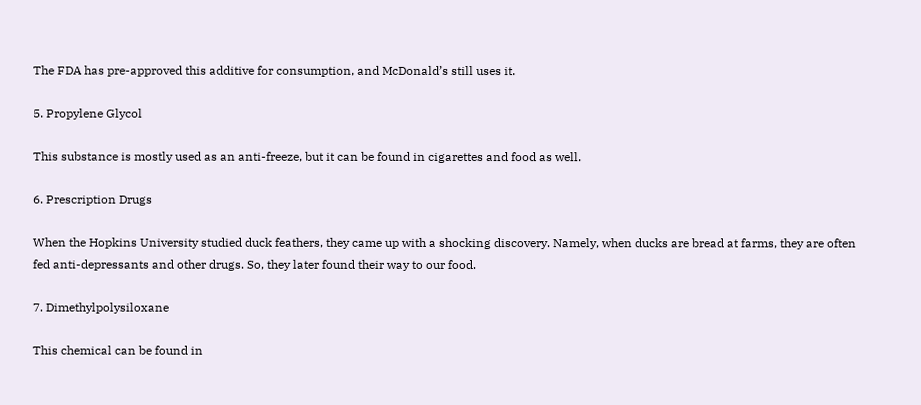The FDA has pre-approved this additive for consumption, and McDonald’s still uses it.

5. Propylene Glycol

This substance is mostly used as an anti-freeze, but it can be found in cigarettes and food as well.

6. Prescription Drugs

When the Hopkins University studied duck feathers, they came up with a shocking discovery. Namely, when ducks are bread at farms, they are often fed anti-depressants and other drugs. So, they later found their way to our food.

7. Dimethylpolysiloxane

This chemical can be found in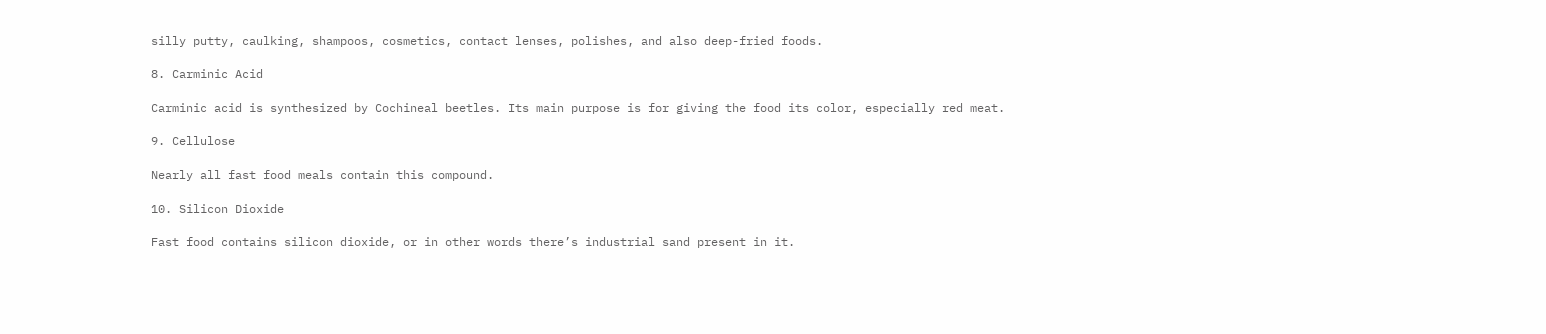silly putty, caulking, shampoos, cosmetics, contact lenses, polishes, and also deep-fried foods.

8. Carminic Acid

Carminic acid is synthesized by Cochineal beetles. Its main purpose is for giving the food its color, especially red meat.

9. Cellulose

Nearly all fast food meals contain this compound.

10. Silicon Dioxide

Fast food contains silicon dioxide, or in other words there’s industrial sand present in it.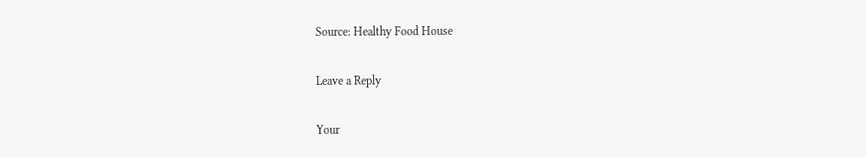Source: Healthy Food House

Leave a Reply

Your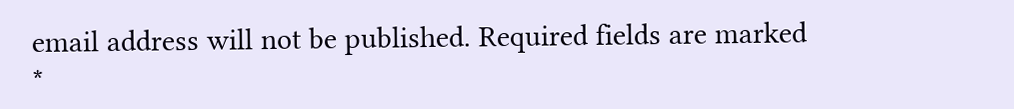email address will not be published. Required fields are marked *